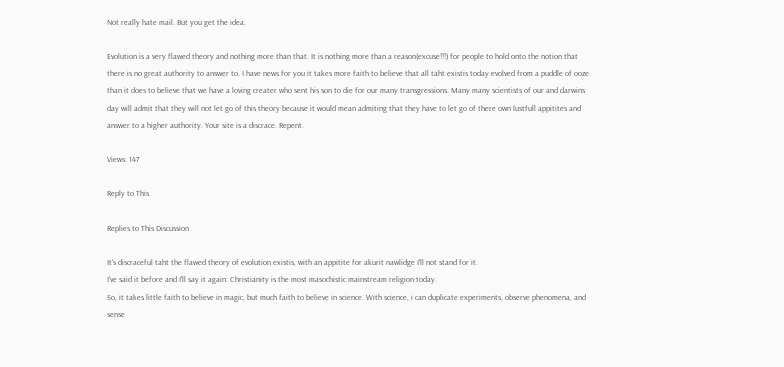Not really hate mail. But you get the idea.

Evolution is a very flawed theory and nothing more than that. It is nothing more than a reason(excuse!!!) for people to hold onto the notion that there is no great authority to answer to. I have news for you it takes more faith to believe that all taht existis today evolved from a puddle of ooze than it does to believe that we have a loving creater who sent his son to die for our many transgressions. Many many scientists of our and darwins day will admit that they will not let go of this theory because it would mean admiting that they have to let go of there own lustfull appitites and answer to a higher authority. Your site is a discrace. Repent.

Views: 147

Reply to This

Replies to This Discussion

It's discraceful taht the flawed theory of evolution existis, with an appitite for akurit nawlidge I'll not stand for it.
I've said it before and I'll say it again: Christianity is the most masochistic mainstream religion today.
So, it takes little faith to believe in magic, but much faith to believe in science. With science, i can duplicate experiments, observe phenomena, and sense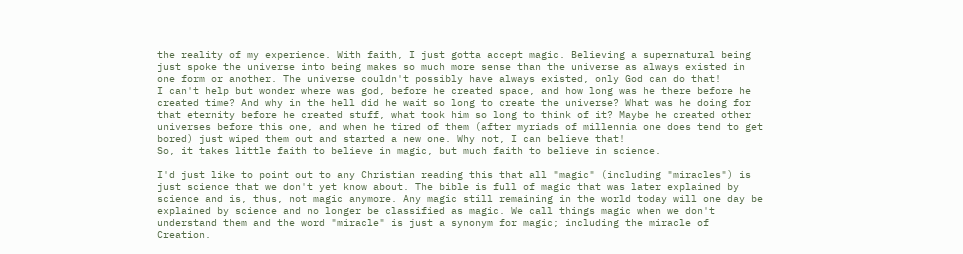the reality of my experience. With faith, I just gotta accept magic. Believing a supernatural being just spoke the universe into being makes so much more sense than the universe as always existed in one form or another. The universe couldn't possibly have always existed, only God can do that!
I can't help but wonder where was god, before he created space, and how long was he there before he created time? And why in the hell did he wait so long to create the universe? What was he doing for that eternity before he created stuff, what took him so long to think of it? Maybe he created other universes before this one, and when he tired of them (after myriads of millennia one does tend to get bored) just wiped them out and started a new one. Why not, I can believe that!
So, it takes little faith to believe in magic, but much faith to believe in science.

I'd just like to point out to any Christian reading this that all "magic" (including "miracles") is just science that we don't yet know about. The bible is full of magic that was later explained by science and is, thus, not magic anymore. Any magic still remaining in the world today will one day be explained by science and no longer be classified as magic. We call things magic when we don't understand them and the word "miracle" is just a synonym for magic; including the miracle of Creation.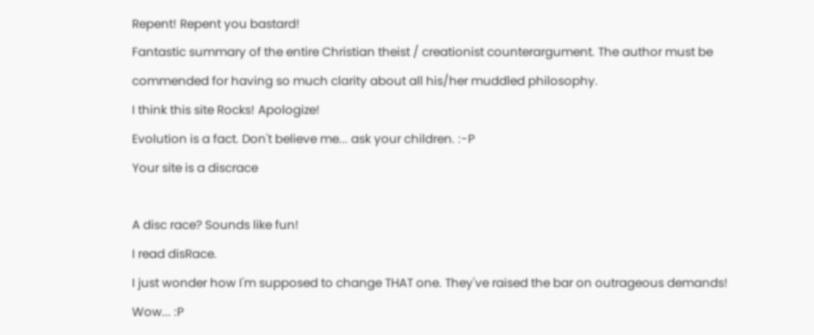Repent! Repent you bastard!
Fantastic summary of the entire Christian theist / creationist counterargument. The author must be commended for having so much clarity about all his/her muddled philosophy.
I think this site Rocks! Apologize!
Evolution is a fact. Don't believe me... ask your children. :-P
Your site is a discrace

A disc race? Sounds like fun!
I read disRace.
I just wonder how I'm supposed to change THAT one. They've raised the bar on outrageous demands!
Wow... :P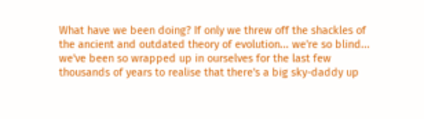What have we been doing? If only we threw off the shackles of the ancient and outdated theory of evolution... we're so blind... we've been so wrapped up in ourselves for the last few thousands of years to realise that there's a big sky-daddy up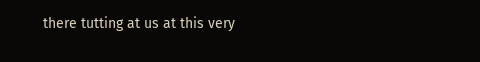there tutting at us at this very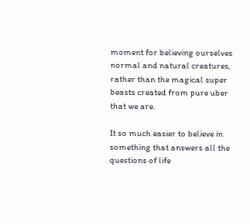moment for believing ourselves normal and natural creatures, rather than the magical super beasts created from pure uber that we are.

It so much easier to believe in something that answers all the questions of life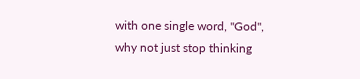with one single word, "God", why not just stop thinking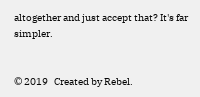altogether and just accept that? It's far simpler.


© 2019   Created by Rebel.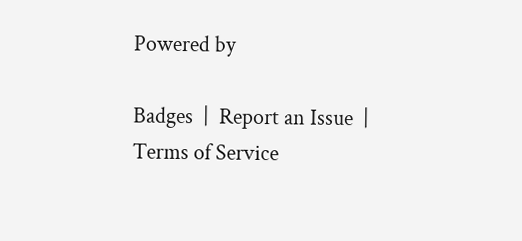Powered by

Badges  |  Report an Issue  |  Terms of Service